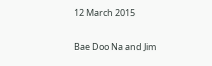12 March 2015

Bae Doo Na and Jim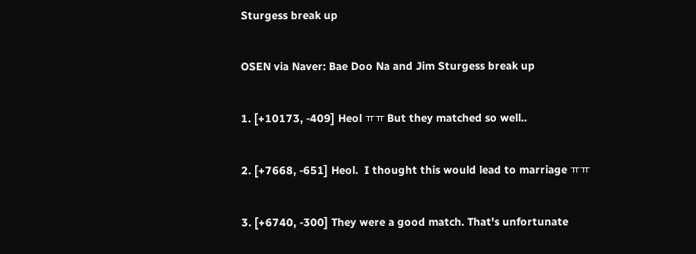Sturgess break up

OSEN via Naver: Bae Doo Na and Jim Sturgess break up

1. [+10173, -409] Heol ㅠㅠ But they matched so well..

2. [+7668, -651] Heol.  I thought this would lead to marriage ㅠㅠ

3. [+6740, -300] They were a good match. That's unfortunate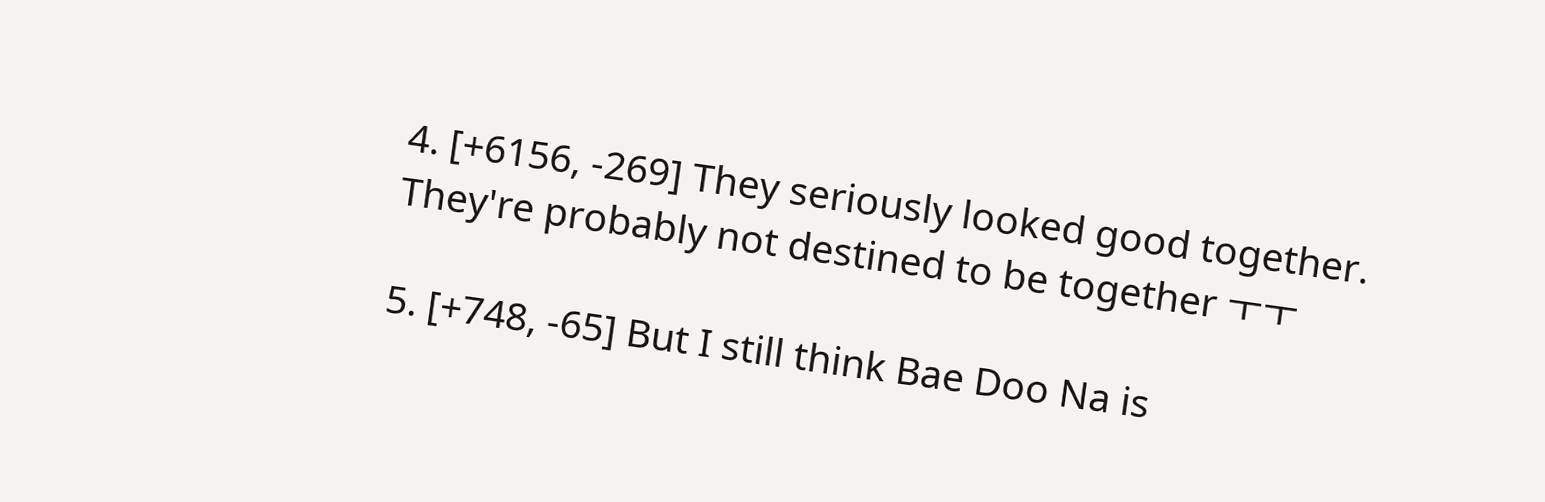4. [+6156, -269] They seriously looked good together. They're probably not destined to be together ㅜㅜ

5. [+748, -65] But I still think Bae Doo Na is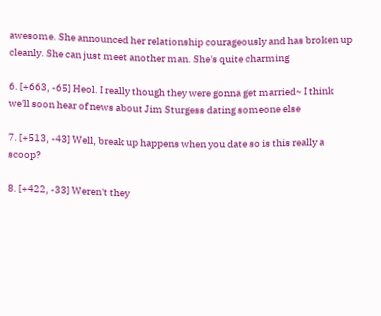awesome. She announced her relationship courageously and has broken up cleanly. She can just meet another man. She's quite charming

6. [+663, -65] Heol. I really though they were gonna get married~ I think we'll soon hear of news about Jim Sturgess dating someone else

7. [+513, -43] Well, break up happens when you date so is this really a scoop?

8. [+422, -33] Weren't they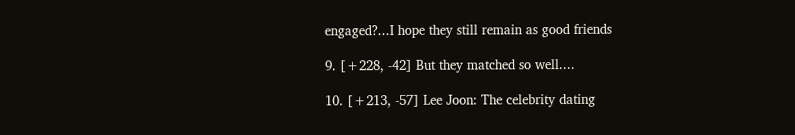engaged?...I hope they still remain as good friends

9. [+228, -42] But they matched so well....

10. [+213, -57] Lee Joon: The celebrity dating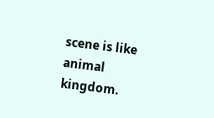scene is like animal kingdom.